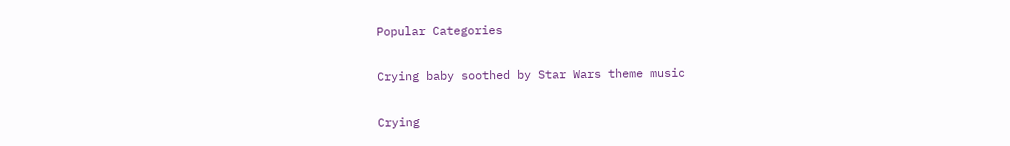Popular Categories

Crying baby soothed by Star Wars theme music

Crying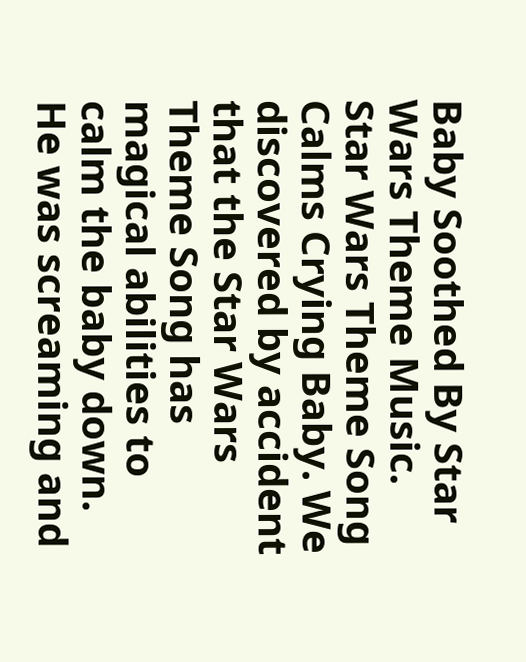Baby Soothed By Star Wars Theme Music. Star Wars Theme Song Calms Crying Baby. We discovered by accident that the Star Wars Theme Song has magical abilities to calm the baby down. He was screaming and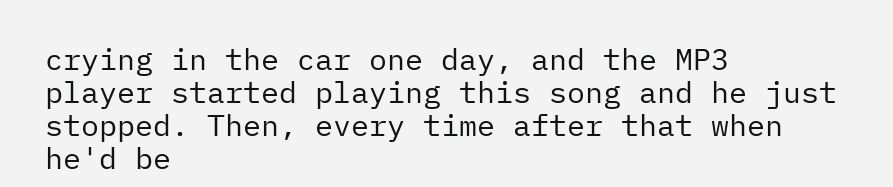crying in the car one day, and the MP3 player started playing this song and he just stopped. Then, every time after that when he'd be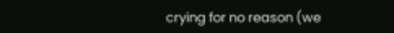crying for no reason (we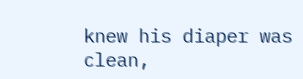knew his diaper was clean,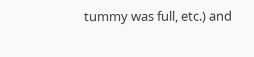tummy was full, etc.) and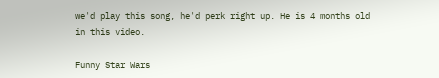we'd play this song, he'd perk right up. He is 4 months old in this video.

Funny Star Wars